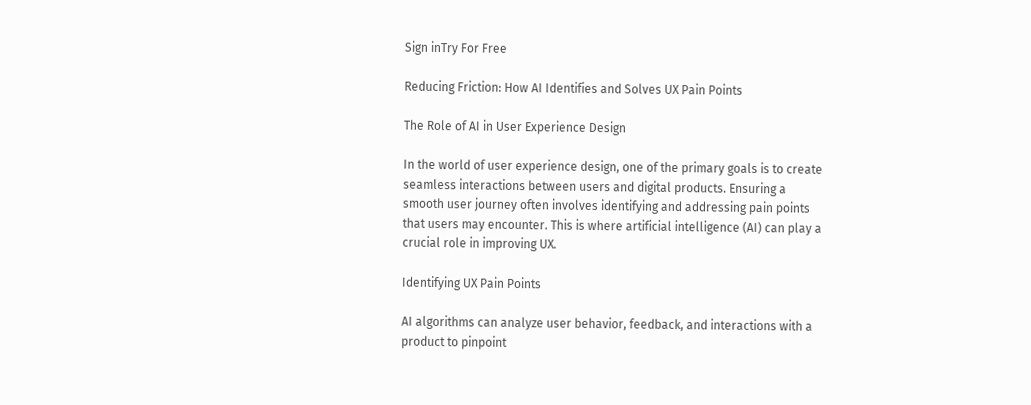Sign inTry For Free

Reducing Friction: How AI Identifies and Solves UX Pain Points

The Role of AI in User Experience Design

In the world of user experience design, one of the primary goals is to create seamless interactions between users and digital products. Ensuring a smooth user journey often involves identifying and addressing pain points that users may encounter. This is where artificial intelligence (AI) can play a crucial role in improving UX.

Identifying UX Pain Points

AI algorithms can analyze user behavior, feedback, and interactions with a product to pinpoint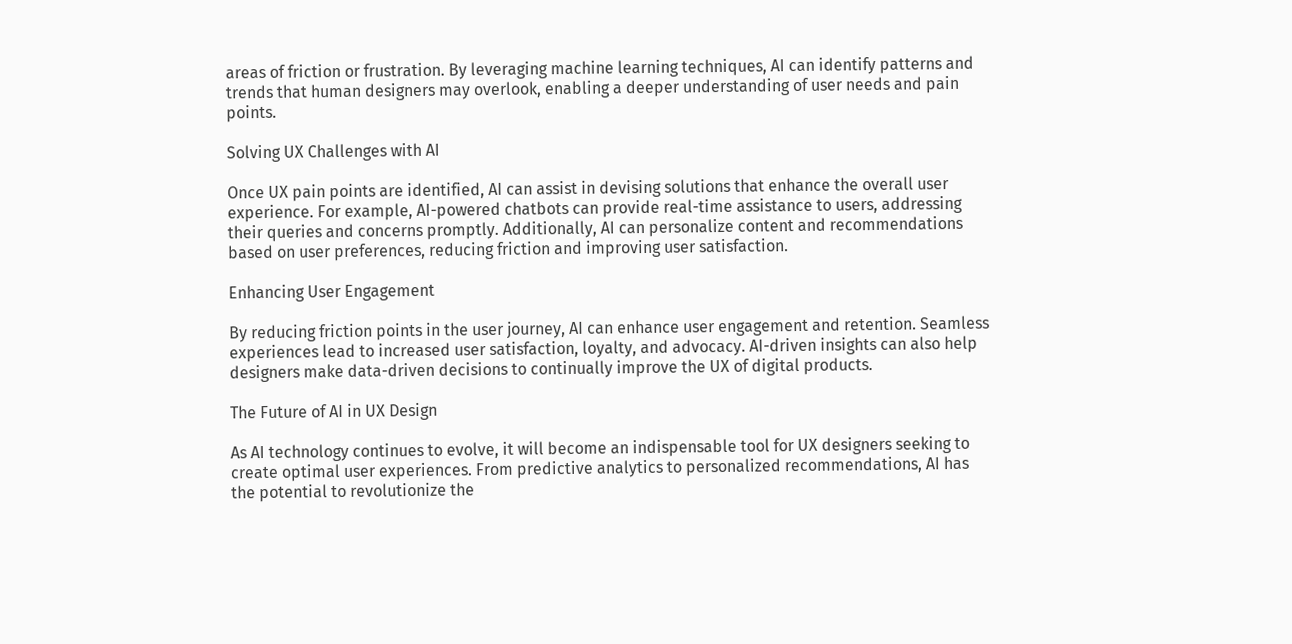areas of friction or frustration. By leveraging machine learning techniques, AI can identify patterns and trends that human designers may overlook, enabling a deeper understanding of user needs and pain points.

Solving UX Challenges with AI

Once UX pain points are identified, AI can assist in devising solutions that enhance the overall user experience. For example, AI-powered chatbots can provide real-time assistance to users, addressing their queries and concerns promptly. Additionally, AI can personalize content and recommendations based on user preferences, reducing friction and improving user satisfaction.

Enhancing User Engagement

By reducing friction points in the user journey, AI can enhance user engagement and retention. Seamless experiences lead to increased user satisfaction, loyalty, and advocacy. AI-driven insights can also help designers make data-driven decisions to continually improve the UX of digital products.

The Future of AI in UX Design

As AI technology continues to evolve, it will become an indispensable tool for UX designers seeking to create optimal user experiences. From predictive analytics to personalized recommendations, AI has the potential to revolutionize the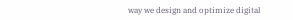way we design and optimize digital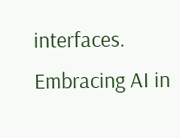interfaces. Embracing AI in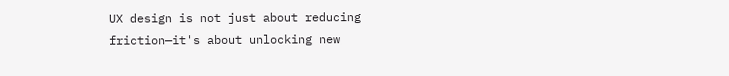UX design is not just about reducing friction—it's about unlocking new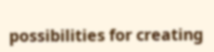possibilities for creating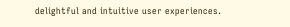delightful and intuitive user experiences.